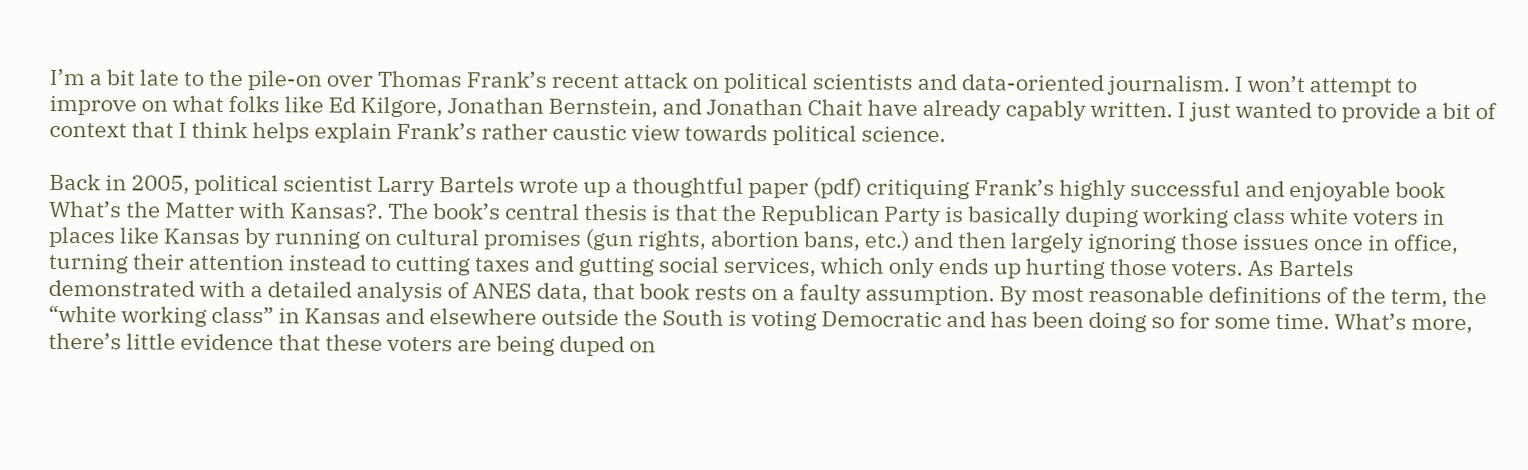I’m a bit late to the pile-on over Thomas Frank’s recent attack on political scientists and data-oriented journalism. I won’t attempt to improve on what folks like Ed Kilgore, Jonathan Bernstein, and Jonathan Chait have already capably written. I just wanted to provide a bit of context that I think helps explain Frank’s rather caustic view towards political science.

Back in 2005, political scientist Larry Bartels wrote up a thoughtful paper (pdf) critiquing Frank’s highly successful and enjoyable book What’s the Matter with Kansas?. The book’s central thesis is that the Republican Party is basically duping working class white voters in places like Kansas by running on cultural promises (gun rights, abortion bans, etc.) and then largely ignoring those issues once in office, turning their attention instead to cutting taxes and gutting social services, which only ends up hurting those voters. As Bartels demonstrated with a detailed analysis of ANES data, that book rests on a faulty assumption. By most reasonable definitions of the term, the “white working class” in Kansas and elsewhere outside the South is voting Democratic and has been doing so for some time. What’s more, there’s little evidence that these voters are being duped on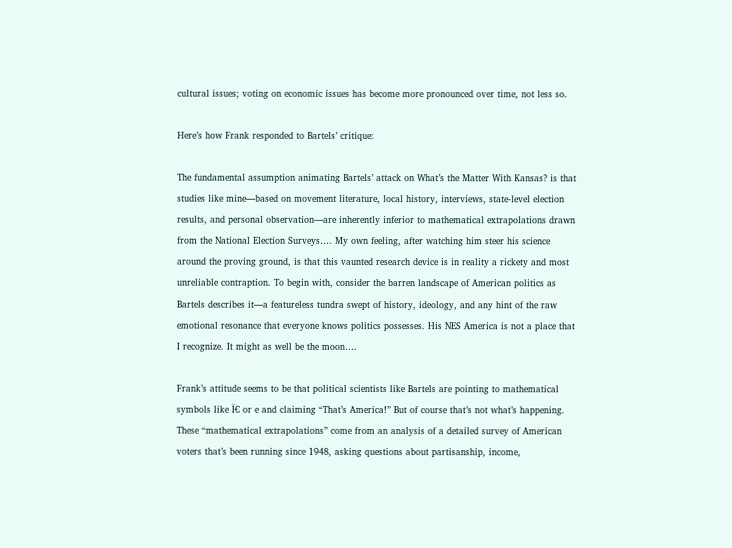cultural issues; voting on economic issues has become more pronounced over time, not less so.

Here’s how Frank responded to Bartels’ critique:

The fundamental assumption animating Bartels’ attack on What’s the Matter With Kansas? is that studies like mine—based on movement literature, local history, interviews, state-level election results, and personal observation—are inherently inferior to mathematical extrapolations drawn from the National Election Surveys…. My own feeling, after watching him steer his science around the proving ground, is that this vaunted research device is in reality a rickety and most unreliable contraption. To begin with, consider the barren landscape of American politics as Bartels describes it—a featureless tundra swept of history, ideology, and any hint of the raw emotional resonance that everyone knows politics possesses. His NES America is not a place that I recognize. It might as well be the moon….

Frank’s attitude seems to be that political scientists like Bartels are pointing to mathematical symbols like Ï€ or e and claiming “That’s America!” But of course that’s not what’s happening. These “mathematical extrapolations” come from an analysis of a detailed survey of American voters that’s been running since 1948, asking questions about partisanship, income,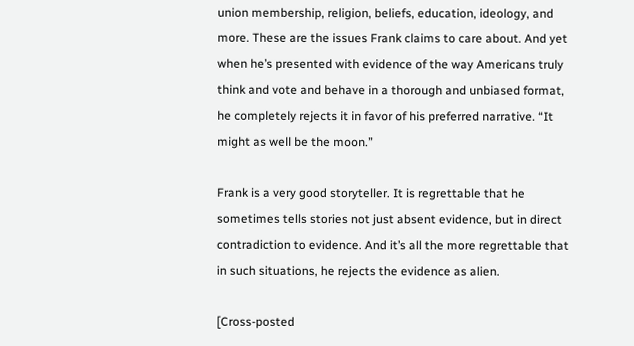union membership, religion, beliefs, education, ideology, and more. These are the issues Frank claims to care about. And yet when he’s presented with evidence of the way Americans truly think and vote and behave in a thorough and unbiased format, he completely rejects it in favor of his preferred narrative. “It might as well be the moon.”

Frank is a very good storyteller. It is regrettable that he sometimes tells stories not just absent evidence, but in direct contradiction to evidence. And it’s all the more regrettable that in such situations, he rejects the evidence as alien.

[Cross-posted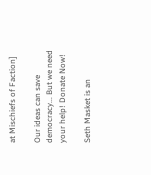at Mischiefs of Faction]

Our ideas can save democracy... But we need your help! Donate Now!

Seth Masket is an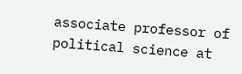associate professor of political science at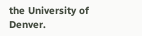the University of Denver.